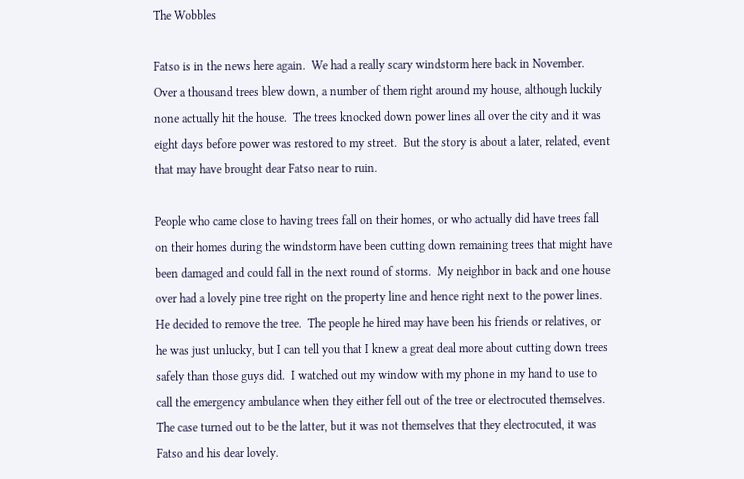The Wobbles

Fatso is in the news here again.  We had a really scary windstorm here back in November.  Over a thousand trees blew down, a number of them right around my house, although luckily none actually hit the house.  The trees knocked down power lines all over the city and it was eight days before power was restored to my street.  But the story is about a later, related, event that may have brought dear Fatso near to ruin.

People who came close to having trees fall on their homes, or who actually did have trees fall on their homes during the windstorm have been cutting down remaining trees that might have been damaged and could fall in the next round of storms.  My neighbor in back and one house over had a lovely pine tree right on the property line and hence right next to the power lines.  He decided to remove the tree.  The people he hired may have been his friends or relatives, or he was just unlucky, but I can tell you that I knew a great deal more about cutting down trees safely than those guys did.  I watched out my window with my phone in my hand to use to call the emergency ambulance when they either fell out of the tree or electrocuted themselves.  The case turned out to be the latter, but it was not themselves that they electrocuted, it was Fatso and his dear lovely.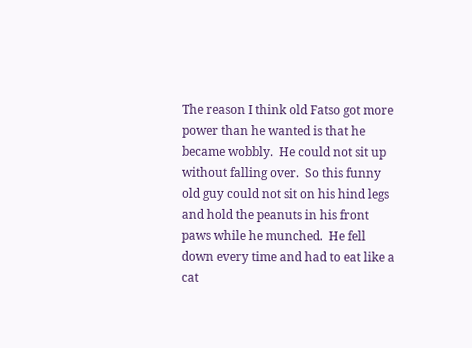The reason I think old Fatso got more power than he wanted is that he became wobbly.  He could not sit up without falling over.  So this funny old guy could not sit on his hind legs and hold the peanuts in his front paws while he munched.  He fell down every time and had to eat like a cat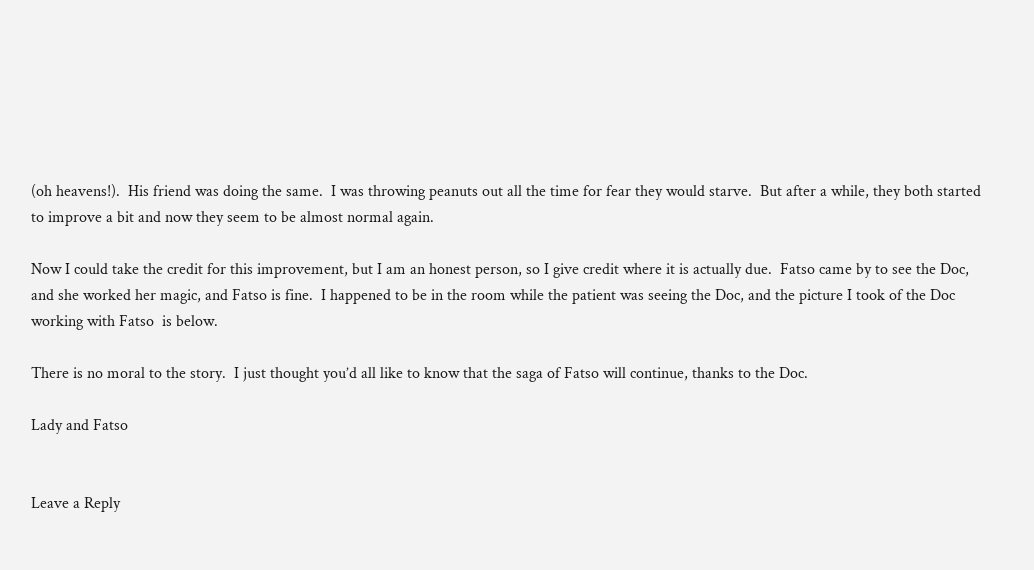(oh heavens!).  His friend was doing the same.  I was throwing peanuts out all the time for fear they would starve.  But after a while, they both started to improve a bit and now they seem to be almost normal again.

Now I could take the credit for this improvement, but I am an honest person, so I give credit where it is actually due.  Fatso came by to see the Doc, and she worked her magic, and Fatso is fine.  I happened to be in the room while the patient was seeing the Doc, and the picture I took of the Doc working with Fatso  is below.

There is no moral to the story.  I just thought you’d all like to know that the saga of Fatso will continue, thanks to the Doc.

Lady and Fatso


Leave a Reply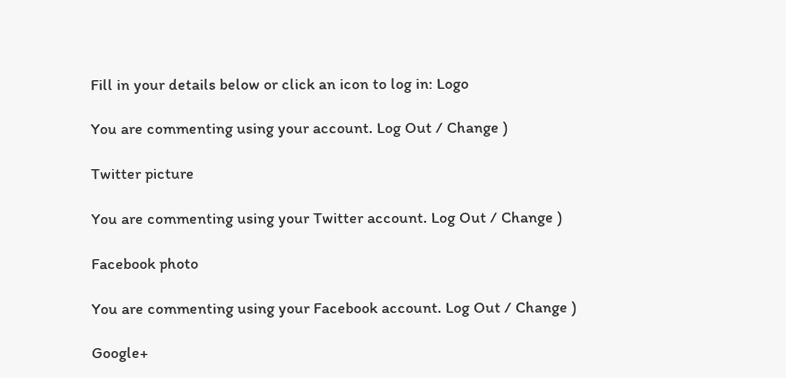Fill in your details below or click an icon to log in: Logo

You are commenting using your account. Log Out / Change )

Twitter picture

You are commenting using your Twitter account. Log Out / Change )

Facebook photo

You are commenting using your Facebook account. Log Out / Change )

Google+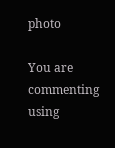photo

You are commenting using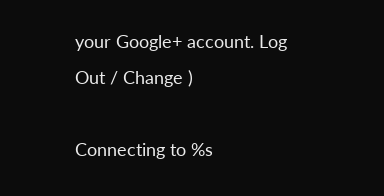your Google+ account. Log Out / Change )

Connecting to %s